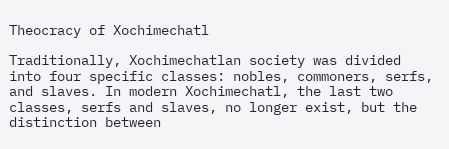Theocracy of Xochimechatl

Traditionally, Xochimechatlan society was divided into four specific classes: nobles, commoners, serfs, and slaves. In modern Xochimechatl, the last two classes, serfs and slaves, no longer exist, but the distinction between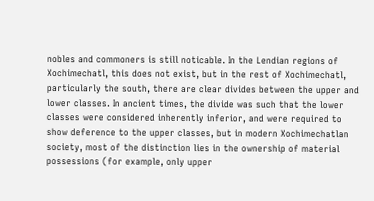nobles and commoners is still noticable. In the Lendian regions of Xochimechatl, this does not exist, but in the rest of Xochimechatl, particularly the south, there are clear divides between the upper and lower classes. In ancient times, the divide was such that the lower classes were considered inherently inferior, and were required to show deference to the upper classes, but in modern Xochimechatlan society, most of the distinction lies in the ownership of material possessions (for example, only upper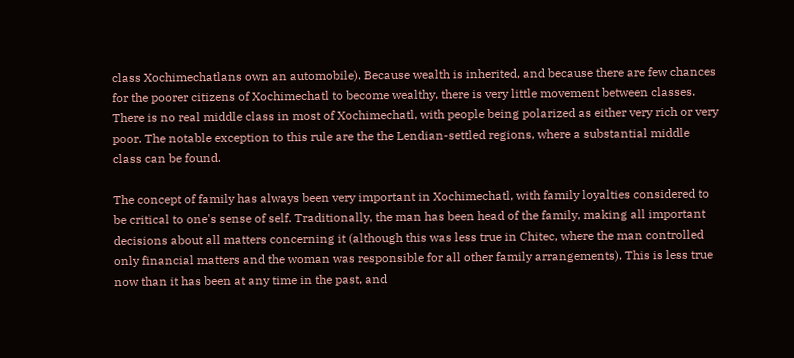class Xochimechatlans own an automobile). Because wealth is inherited, and because there are few chances for the poorer citizens of Xochimechatl to become wealthy, there is very little movement between classes. There is no real middle class in most of Xochimechatl, with people being polarized as either very rich or very poor. The notable exception to this rule are the the Lendian-settled regions, where a substantial middle class can be found.

The concept of family has always been very important in Xochimechatl, with family loyalties considered to be critical to one's sense of self. Traditionally, the man has been head of the family, making all important decisions about all matters concerning it (although this was less true in Chitec, where the man controlled only financial matters and the woman was responsible for all other family arrangements). This is less true now than it has been at any time in the past, and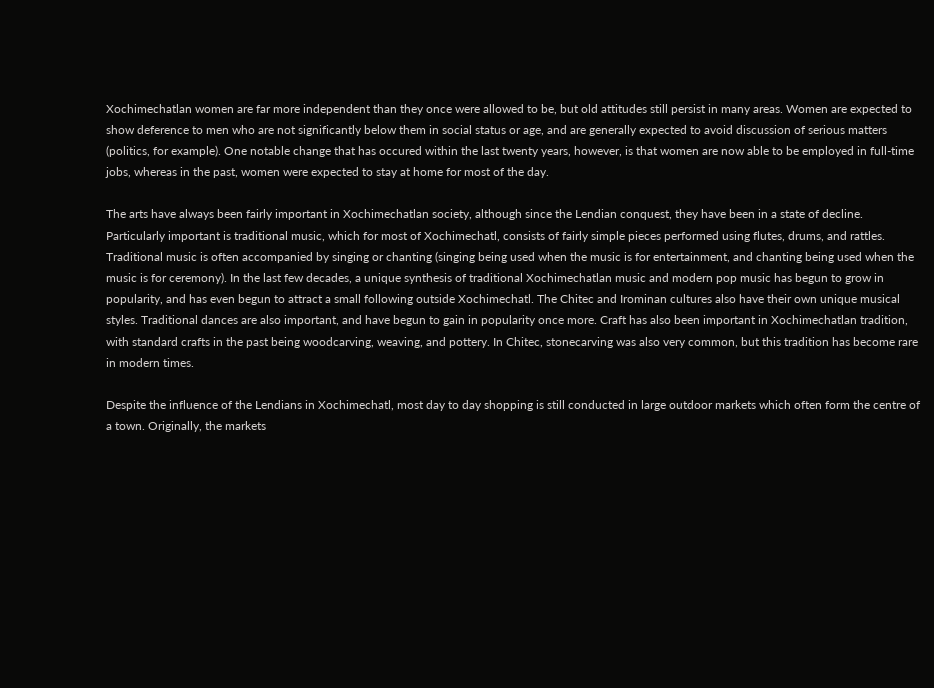Xochimechatlan women are far more independent than they once were allowed to be, but old attitudes still persist in many areas. Women are expected to show deference to men who are not significantly below them in social status or age, and are generally expected to avoid discussion of serious matters (politics, for example). One notable change that has occured within the last twenty years, however, is that women are now able to be employed in full-time jobs, whereas in the past, women were expected to stay at home for most of the day.

The arts have always been fairly important in Xochimechatlan society, although since the Lendian conquest, they have been in a state of decline. Particularly important is traditional music, which for most of Xochimechatl, consists of fairly simple pieces performed using flutes, drums, and rattles. Traditional music is often accompanied by singing or chanting (singing being used when the music is for entertainment, and chanting being used when the music is for ceremony). In the last few decades, a unique synthesis of traditional Xochimechatlan music and modern pop music has begun to grow in popularity, and has even begun to attract a small following outside Xochimechatl. The Chitec and Irominan cultures also have their own unique musical styles. Traditional dances are also important, and have begun to gain in popularity once more. Craft has also been important in Xochimechatlan tradition, with standard crafts in the past being woodcarving, weaving, and pottery. In Chitec, stonecarving was also very common, but this tradition has become rare in modern times.

Despite the influence of the Lendians in Xochimechatl, most day to day shopping is still conducted in large outdoor markets which often form the centre of a town. Originally, the markets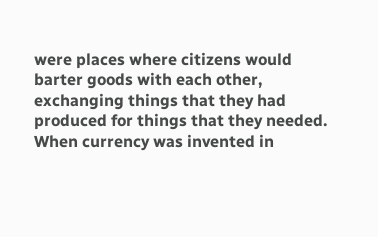were places where citizens would barter goods with each other, exchanging things that they had produced for things that they needed. When currency was invented in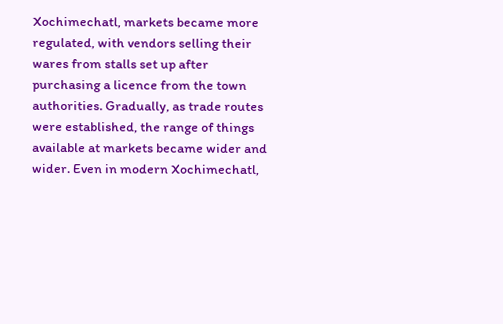Xochimechatl, markets became more regulated, with vendors selling their wares from stalls set up after purchasing a licence from the town authorities. Gradually, as trade routes were established, the range of things available at markets became wider and wider. Even in modern Xochimechatl,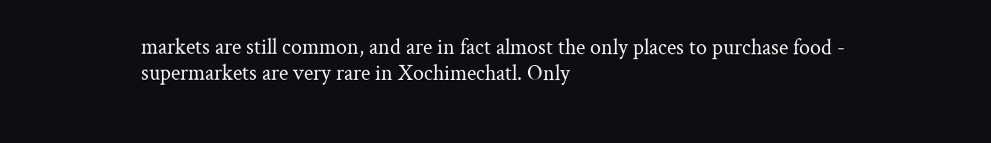markets are still common, and are in fact almost the only places to purchase food - supermarkets are very rare in Xochimechatl. Only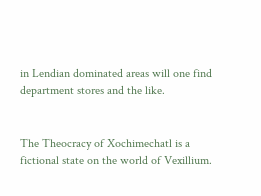in Lendian dominated areas will one find department stores and the like.


The Theocracy of Xochimechatl is a fictional state on the world of Vexillium.